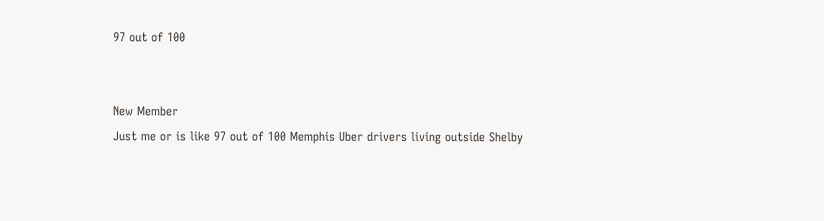97 out of 100


New Member
Just me or is like 97 out of 100 Memphis Uber drivers living outside Shelby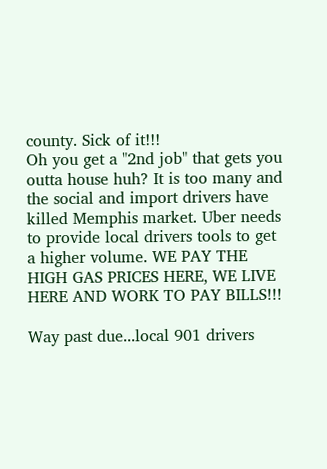county. Sick of it!!!
Oh you get a "2nd job" that gets you outta house huh? It is too many and the social and import drivers have killed Memphis market. Uber needs to provide local drivers tools to get a higher volume. WE PAY THE HIGH GAS PRICES HERE, WE LIVE HERE AND WORK TO PAY BILLS!!!

Way past due...local 901 drivers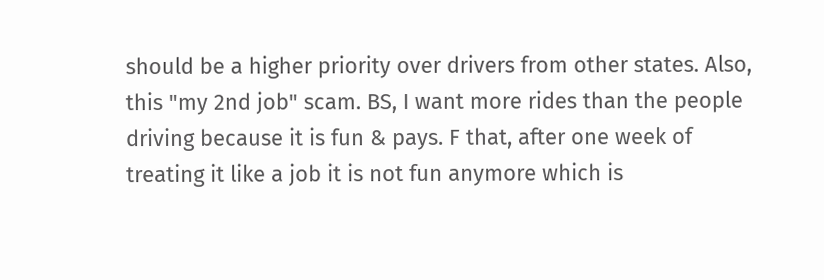should be a higher priority over drivers from other states. Also, this "my 2nd job" scam. BS, I want more rides than the people driving because it is fun & pays. F that, after one week of treating it like a job it is not fun anymore which is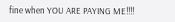fine when YOU ARE PAYING ME!!!!